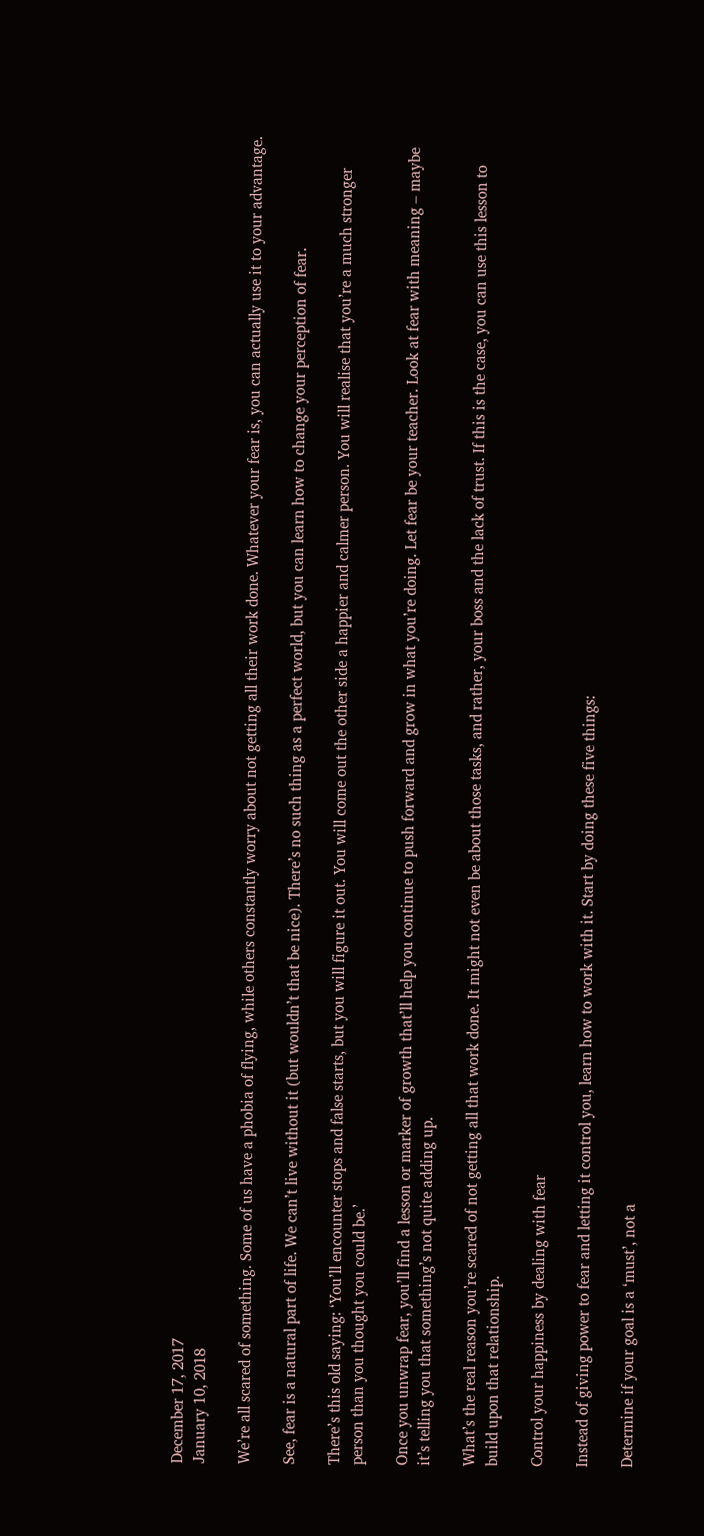December 17, 2017
January 10, 2018

We’re all scared of something. Some of us have a phobia of flying, while others constantly worry about not getting all their work done. Whatever your fear is, you can actually use it to your advantage.

See, fear is a natural part of life. We can’t live without it (but wouldn’t that be nice). There’s no such thing as a perfect world, but you can learn how to change your perception of fear.

There’s this old saying: ‘You’ll encounter stops and false starts, but you will figure it out. You will come out the other side a happier and calmer person. You will realise that you’re a much stronger person than you thought you could be.’

Once you unwrap fear, you’ll find a lesson or marker of growth that’ll help you continue to push forward and grow in what you’re doing. Let fear be your teacher. Look at fear with meaning – maybe it’s telling you that something’s not quite adding up.

What’s the real reason you’re scared of not getting all that work done. It might not even be about those tasks, and rather, your boss and the lack of trust. If this is the case, you can use this lesson to build upon that relationship.

Control your happiness by dealing with fear

Instead of giving power to fear and letting it control you, learn how to work with it. Start by doing these five things:

Determine if your goal is a ‘must’, not a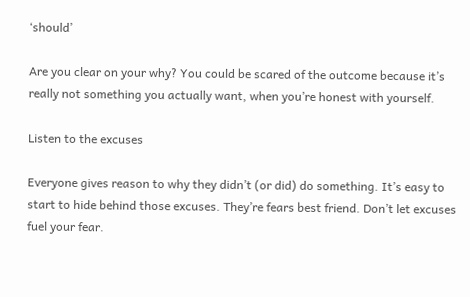‘should’

Are you clear on your why? You could be scared of the outcome because it’s really not something you actually want, when you’re honest with yourself.

Listen to the excuses

Everyone gives reason to why they didn’t (or did) do something. It’s easy to start to hide behind those excuses. They’re fears best friend. Don’t let excuses fuel your fear.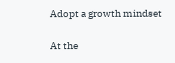Adopt a growth mindset

At the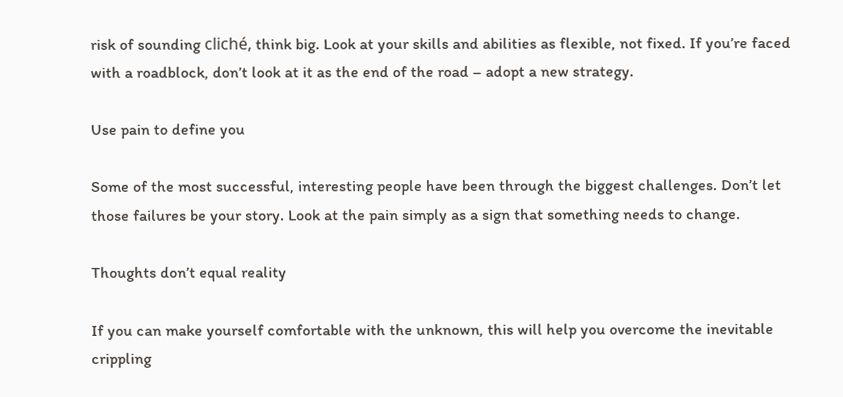risk of sounding cliché, think big. Look at your skills and abilities as flexible, not fixed. If you’re faced with a roadblock, don’t look at it as the end of the road – adopt a new strategy.

Use pain to define you

Some of the most successful, interesting people have been through the biggest challenges. Don’t let those failures be your story. Look at the pain simply as a sign that something needs to change.

Thoughts don’t equal reality

If you can make yourself comfortable with the unknown, this will help you overcome the inevitable crippling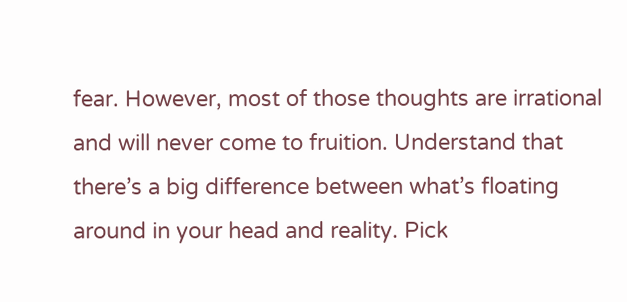fear. However, most of those thoughts are irrational and will never come to fruition. Understand that there’s a big difference between what’s floating around in your head and reality. Pick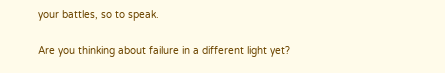your battles, so to speak.

Are you thinking about failure in a different light yet?